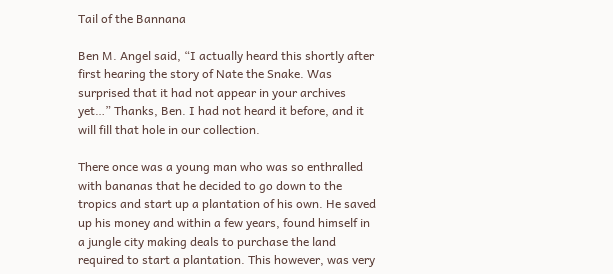Tail of the Bannana

Ben M. Angel said, “I actually heard this shortly after first hearing the story of Nate the Snake. Was surprised that it had not appear in your archives yet…” Thanks, Ben. I had not heard it before, and it will fill that hole in our collection.

There once was a young man who was so enthralled with bananas that he decided to go down to the tropics and start up a plantation of his own. He saved up his money and within a few years, found himself in a jungle city making deals to purchase the land required to start a plantation. This however, was very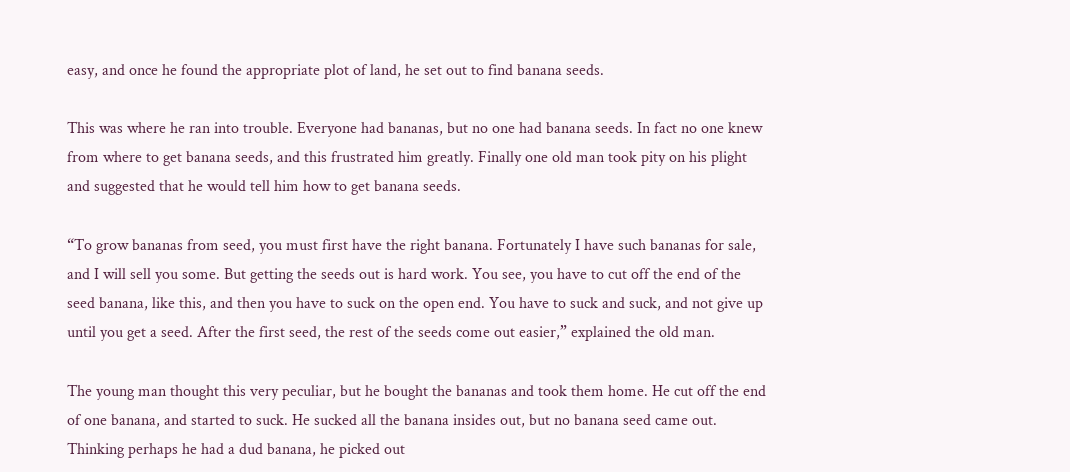easy, and once he found the appropriate plot of land, he set out to find banana seeds.

This was where he ran into trouble. Everyone had bananas, but no one had banana seeds. In fact no one knew from where to get banana seeds, and this frustrated him greatly. Finally one old man took pity on his plight and suggested that he would tell him how to get banana seeds.

“To grow bananas from seed, you must first have the right banana. Fortunately I have such bananas for sale, and I will sell you some. But getting the seeds out is hard work. You see, you have to cut off the end of the seed banana, like this, and then you have to suck on the open end. You have to suck and suck, and not give up until you get a seed. After the first seed, the rest of the seeds come out easier,” explained the old man.

The young man thought this very peculiar, but he bought the bananas and took them home. He cut off the end of one banana, and started to suck. He sucked all the banana insides out, but no banana seed came out. Thinking perhaps he had a dud banana, he picked out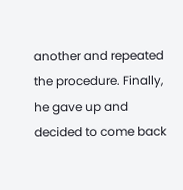another and repeated the procedure. Finally, he gave up and decided to come back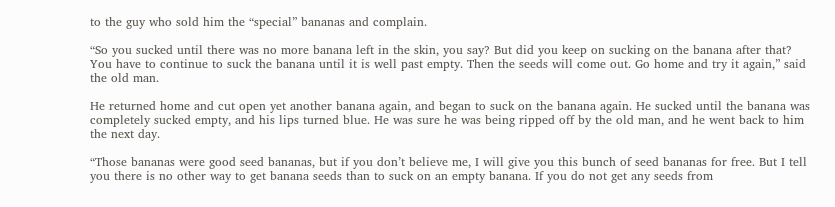to the guy who sold him the “special” bananas and complain.

“So you sucked until there was no more banana left in the skin, you say? But did you keep on sucking on the banana after that? You have to continue to suck the banana until it is well past empty. Then the seeds will come out. Go home and try it again,” said the old man.

He returned home and cut open yet another banana again, and began to suck on the banana again. He sucked until the banana was completely sucked empty, and his lips turned blue. He was sure he was being ripped off by the old man, and he went back to him the next day.

“Those bananas were good seed bananas, but if you don’t believe me, I will give you this bunch of seed bananas for free. But I tell you there is no other way to get banana seeds than to suck on an empty banana. If you do not get any seeds from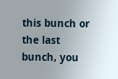this bunch or the last bunch, you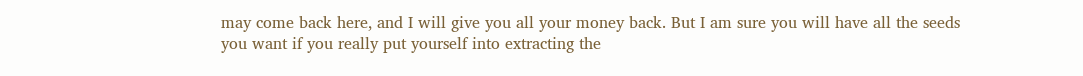may come back here, and I will give you all your money back. But I am sure you will have all the seeds you want if you really put yourself into extracting the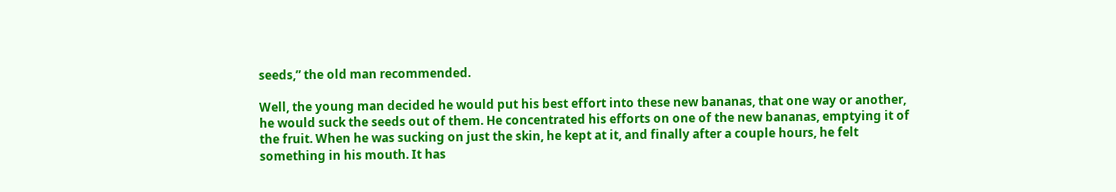seeds,” the old man recommended.

Well, the young man decided he would put his best effort into these new bananas, that one way or another, he would suck the seeds out of them. He concentrated his efforts on one of the new bananas, emptying it of the fruit. When he was sucking on just the skin, he kept at it, and finally after a couple hours, he felt something in his mouth. It has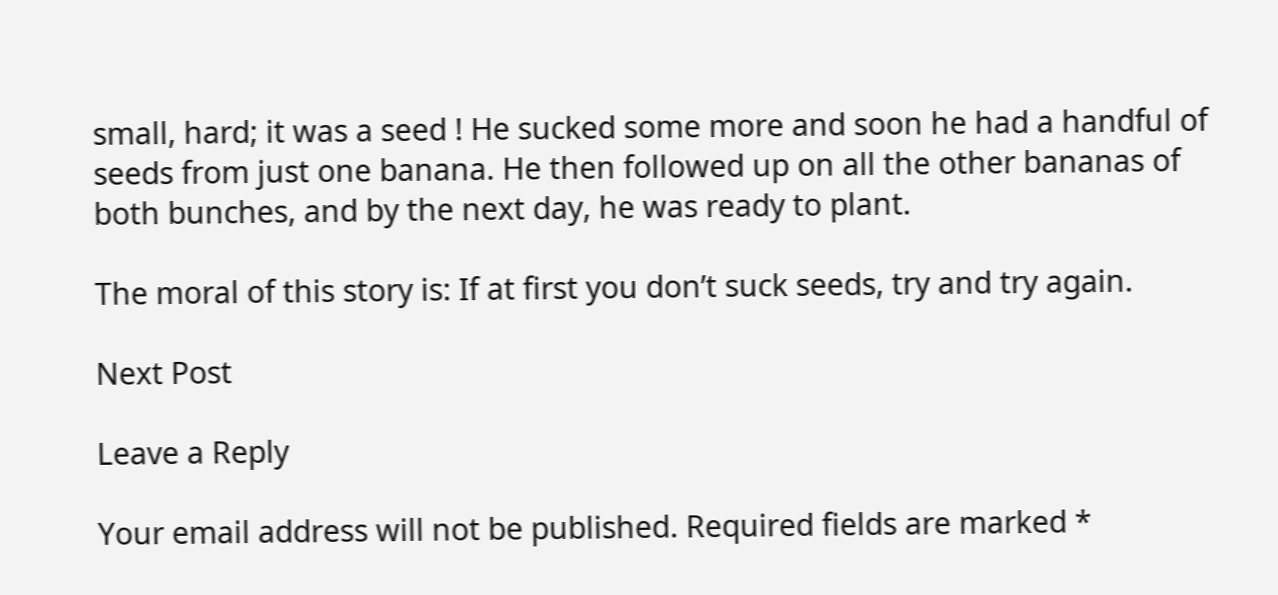small, hard; it was a seed ! He sucked some more and soon he had a handful of seeds from just one banana. He then followed up on all the other bananas of both bunches, and by the next day, he was ready to plant.

The moral of this story is: If at first you don’t suck seeds, try and try again.

Next Post

Leave a Reply

Your email address will not be published. Required fields are marked *